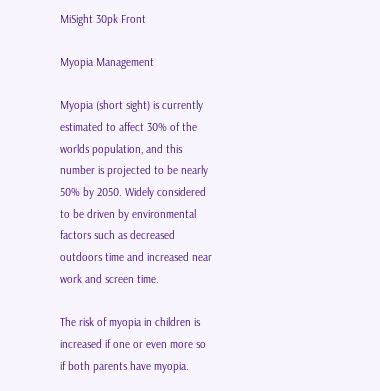MiSight 30pk Front

Myopia Management

Myopia (short sight) is currently estimated to affect 30% of the worlds population, and this number is projected to be nearly 50% by 2050. Widely considered to be driven by environmental factors such as decreased outdoors time and increased near work and screen time.

The risk of myopia in children is increased if one or even more so if both parents have myopia.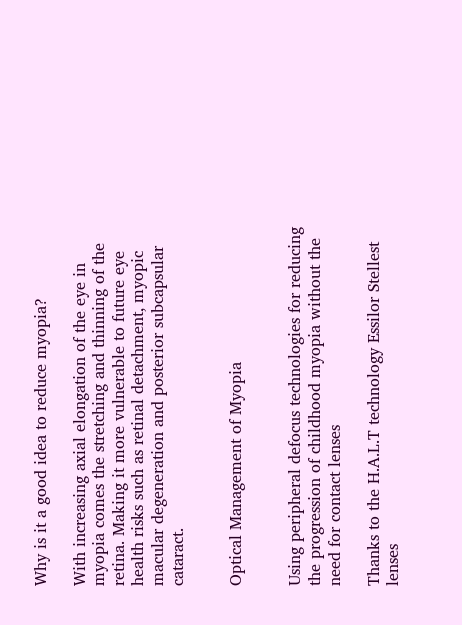Why is it a good idea to reduce myopia?

With increasing axial elongation of the eye in myopia comes the stretching and thinning of the retina. Making it more vulnerable to future eye health risks such as retinal detachment, myopic macular degeneration and posterior subcapsular cataract.


Optical Management of Myopia


Using peripheral defocus technologies for reducing the progression of childhood myopia without the need for contact lenses

Thanks to the H.A.L.T technology Essilor Stellest lenses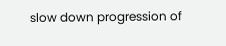slow down progression of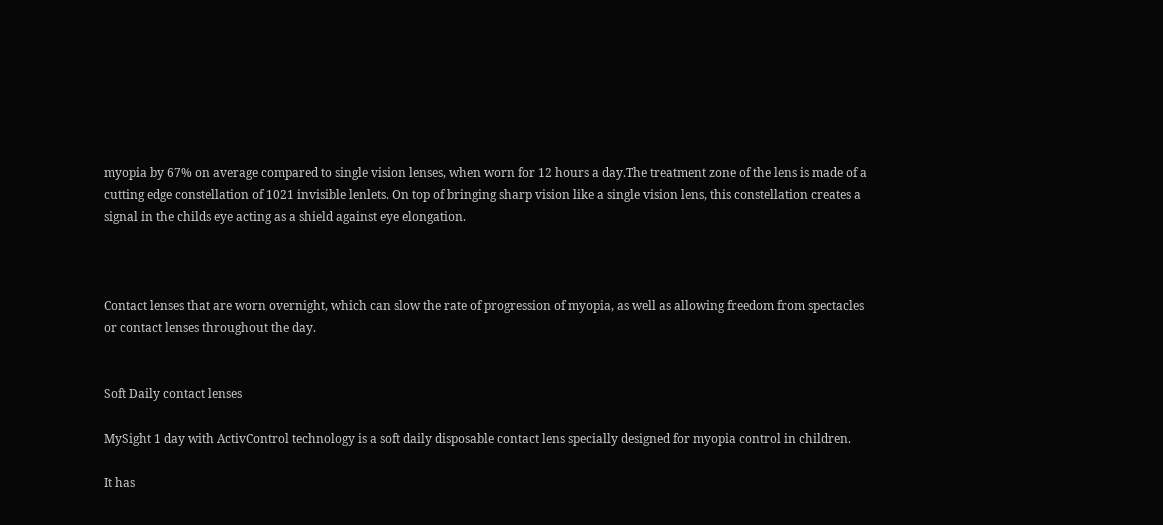myopia by 67% on average compared to single vision lenses, when worn for 12 hours a day.The treatment zone of the lens is made of a cutting edge constellation of 1021 invisible lenlets. On top of bringing sharp vision like a single vision lens, this constellation creates a signal in the childs eye acting as a shield against eye elongation.



Contact lenses that are worn overnight, which can slow the rate of progression of myopia, as well as allowing freedom from spectacles or contact lenses throughout the day.


Soft Daily contact lenses

MySight 1 day with ActivControl technology is a soft daily disposable contact lens specially designed for myopia control in children.

It has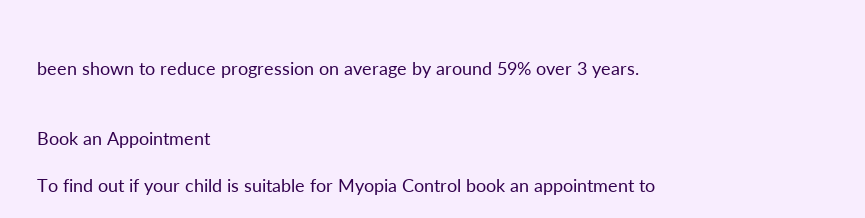been shown to reduce progression on average by around 59% over 3 years.


Book an Appointment

To find out if your child is suitable for Myopia Control book an appointment to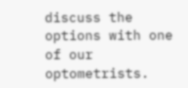discuss the options with one of our optometrists.